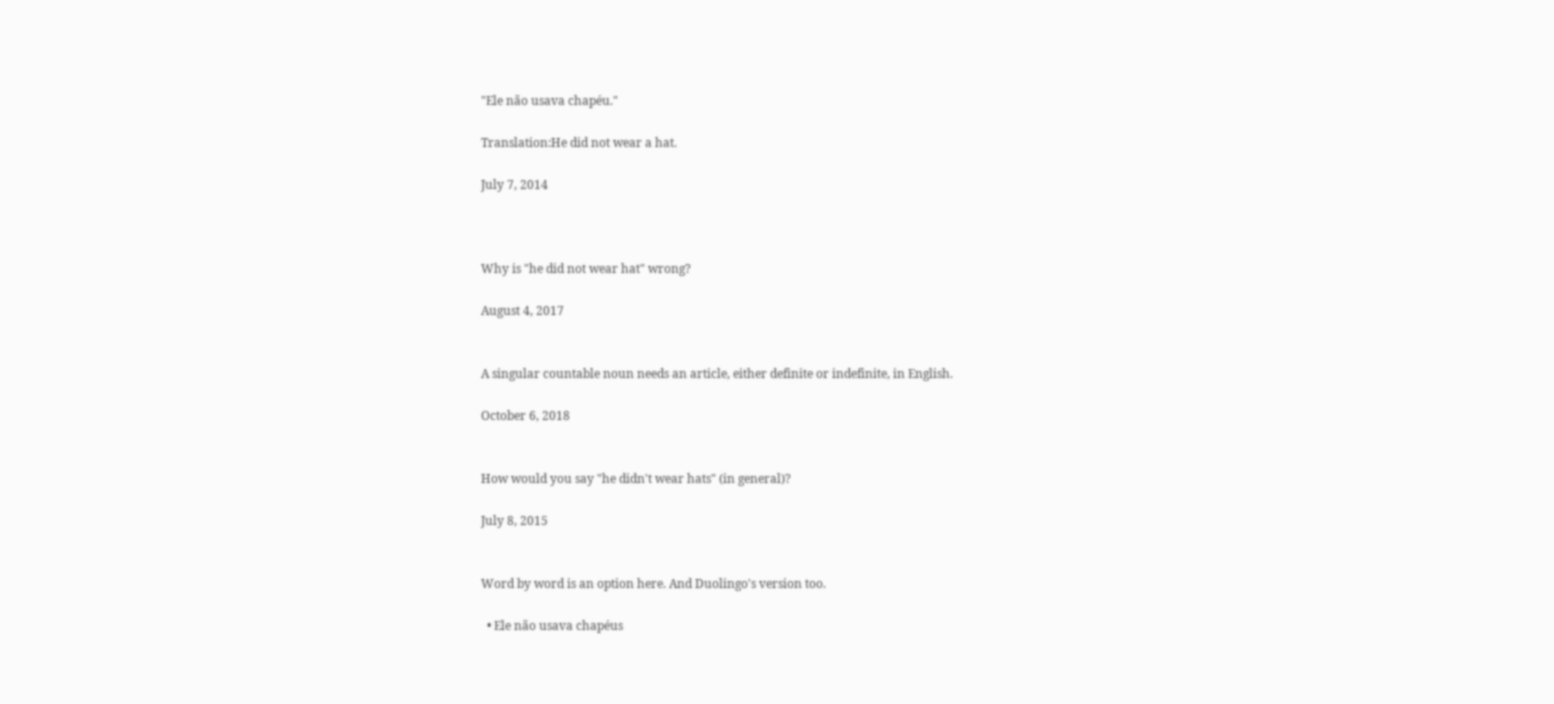"Ele não usava chapéu."

Translation:He did not wear a hat.

July 7, 2014



Why is "he did not wear hat" wrong?

August 4, 2017


A singular countable noun needs an article, either definite or indefinite, in English.

October 6, 2018


How would you say "he didn't wear hats" (in general)?

July 8, 2015


Word by word is an option here. And Duolingo's version too.

  • Ele não usava chapéus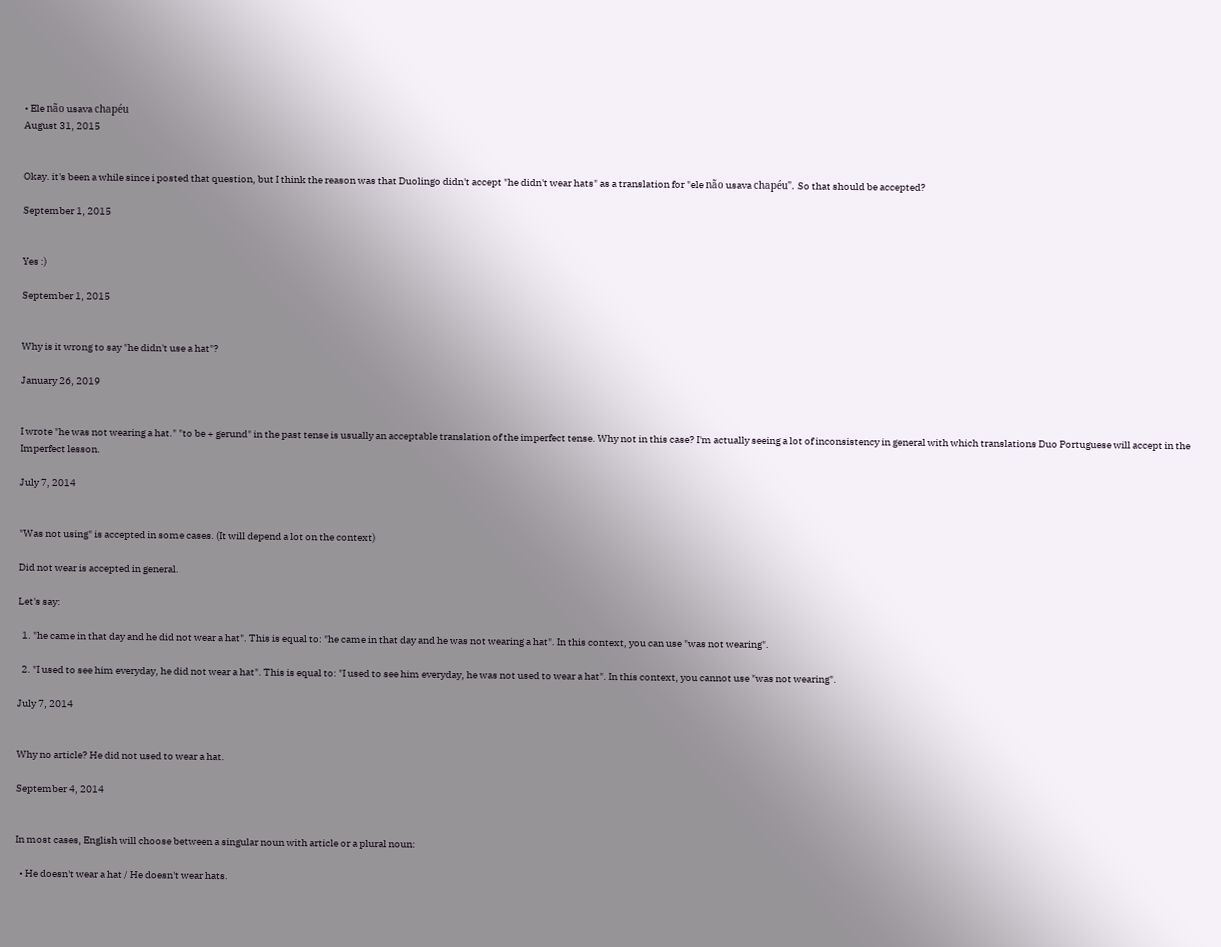• Ele não usava chapéu
August 31, 2015


Okay. it's been a while since i posted that question, but I think the reason was that Duolingo didn't accept "he didn't wear hats" as a translation for "ele não usava chapéu". So that should be accepted?

September 1, 2015


Yes :)

September 1, 2015


Why is it wrong to say "he didn't use a hat"?

January 26, 2019


I wrote "he was not wearing a hat." "to be + gerund" in the past tense is usually an acceptable translation of the imperfect tense. Why not in this case? I'm actually seeing a lot of inconsistency in general with which translations Duo Portuguese will accept in the Imperfect lesson.

July 7, 2014


"Was not using" is accepted in some cases. (It will depend a lot on the context)

Did not wear is accepted in general.

Let's say:

  1. "he came in that day and he did not wear a hat". This is equal to: "he came in that day and he was not wearing a hat". In this context, you can use "was not wearing".

  2. "I used to see him everyday, he did not wear a hat". This is equal to: "I used to see him everyday, he was not used to wear a hat". In this context, you cannot use "was not wearing".

July 7, 2014


Why no article? He did not used to wear a hat.

September 4, 2014


In most cases, English will choose between a singular noun with article or a plural noun:

  • He doesn't wear a hat / He doesn't wear hats.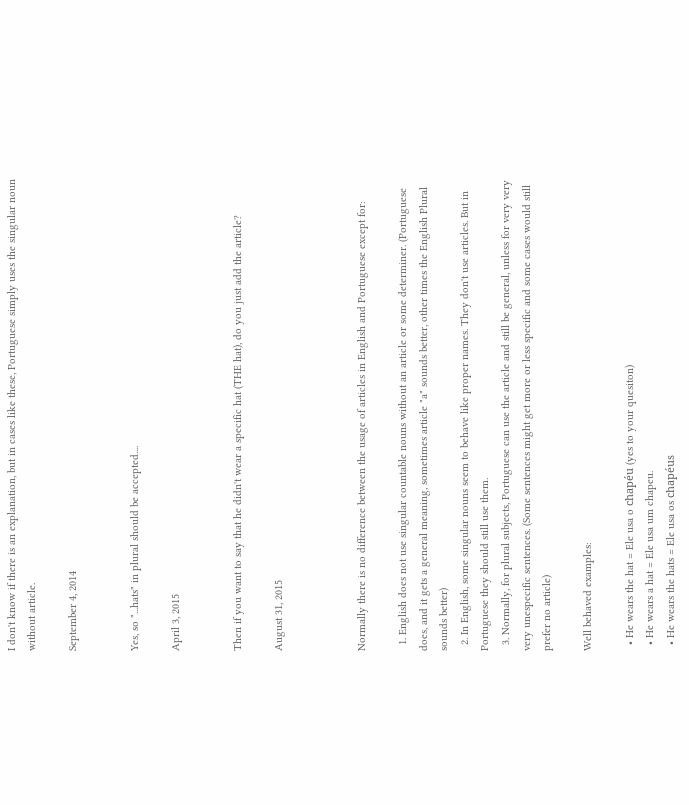I don't know if there is an explanation, but in cases like these, Portuguese simply uses the singular noun without article.

September 4, 2014


Yes, so "...hats" in plural should be accepted....

April 3, 2015


Then if you want to say that he didn't wear a specific hat (THE hat), do you just add the article?

August 31, 2015



Normally there is no difference between the usage of articles in English and Portuguese except for:

  1. English does not use singular countable nouns without an article or some determiner. (Portuguese does, and it gets a general meaning, sometimes article "a" sounds better, other times the English Plural sounds better)
  2. In English, some singular nouns seem to behave like proper names. They don't use articles. But in Portuguese they should still use them.
  3. Normally, for plural subjects, Portuguese can use the article and still be general, unless for very very very unespecific sentences. (Some sentences might get more or less specific and some cases would still prefer no article)

Well behaved examples:

  • He wears the hat = Ele usa o chapéu (yes to your quesiton)
  • He wears a hat = Ele usa um chapeu.
  • He wears the hats = Ele usa os chapéus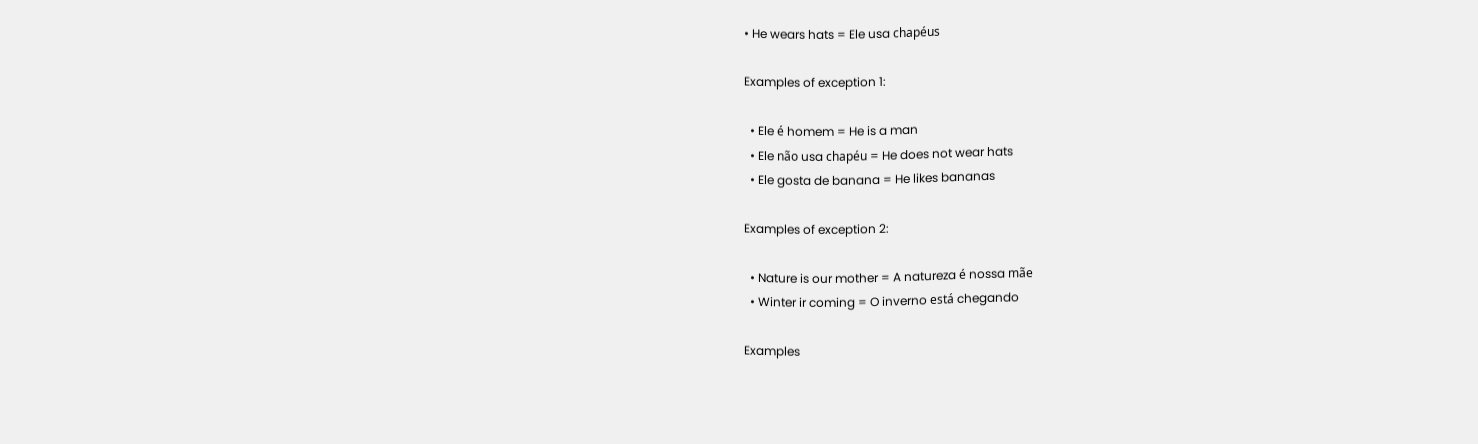• He wears hats = Ele usa chapéus

Examples of exception 1:

  • Ele é homem = He is a man
  • Ele não usa chapéu = He does not wear hats
  • Ele gosta de banana = He likes bananas

Examples of exception 2:

  • Nature is our mother = A natureza é nossa mãe
  • Winter ir coming = O inverno está chegando

Examples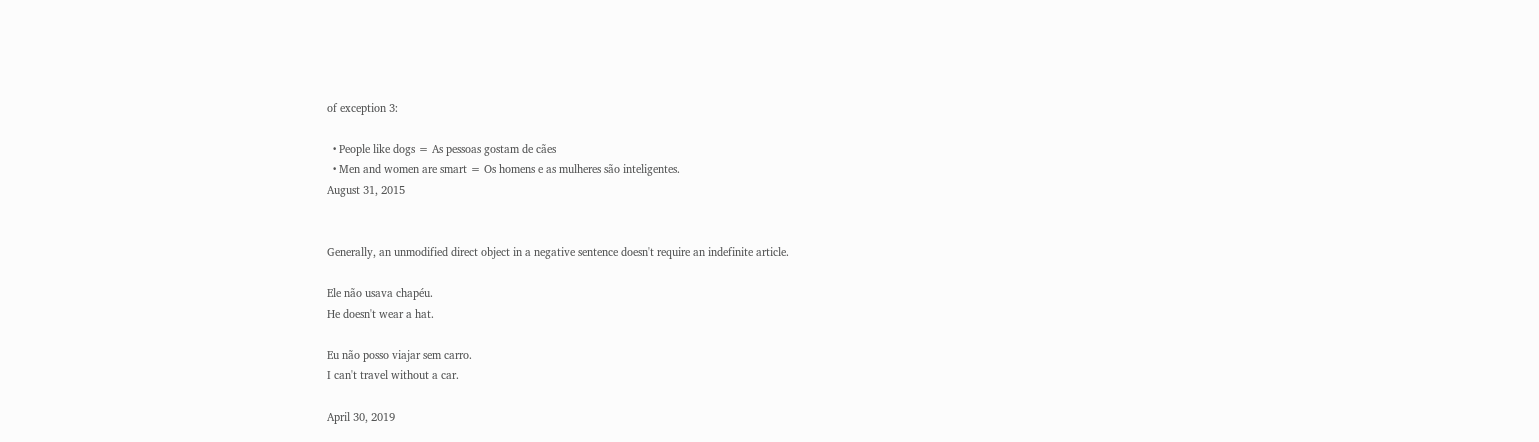of exception 3:

  • People like dogs = As pessoas gostam de cães
  • Men and women are smart = Os homens e as mulheres são inteligentes.
August 31, 2015


Generally, an unmodified direct object in a negative sentence doesn't require an indefinite article.

Ele não usava chapéu.
He doesn't wear a hat.

Eu não posso viajar sem carro.
I can't travel without a car.

April 30, 2019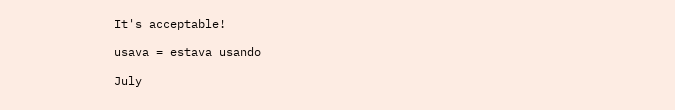It's acceptable!

usava = estava usando

July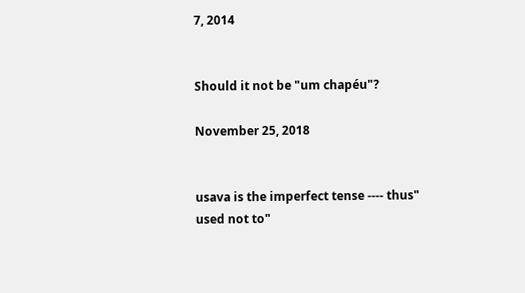7, 2014


Should it not be "um chapéu"?

November 25, 2018


usava is the imperfect tense ---- thus" used not to"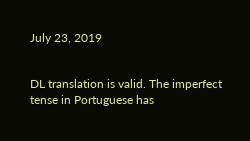July 23, 2019


DL translation is valid. The imperfect tense in Portuguese has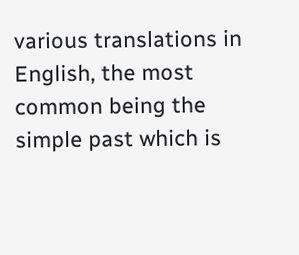various translations in English, the most common being the simple past which is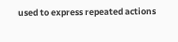used to express repeated actions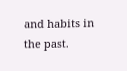and habits in the past.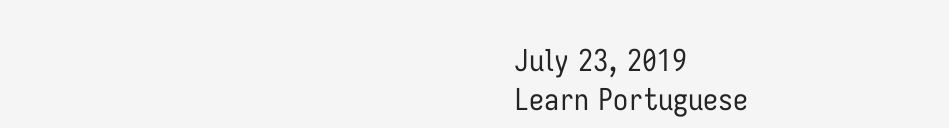July 23, 2019
Learn Portuguese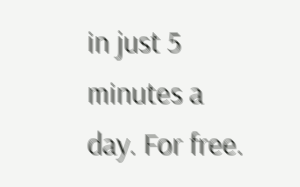in just 5 minutes a day. For free.